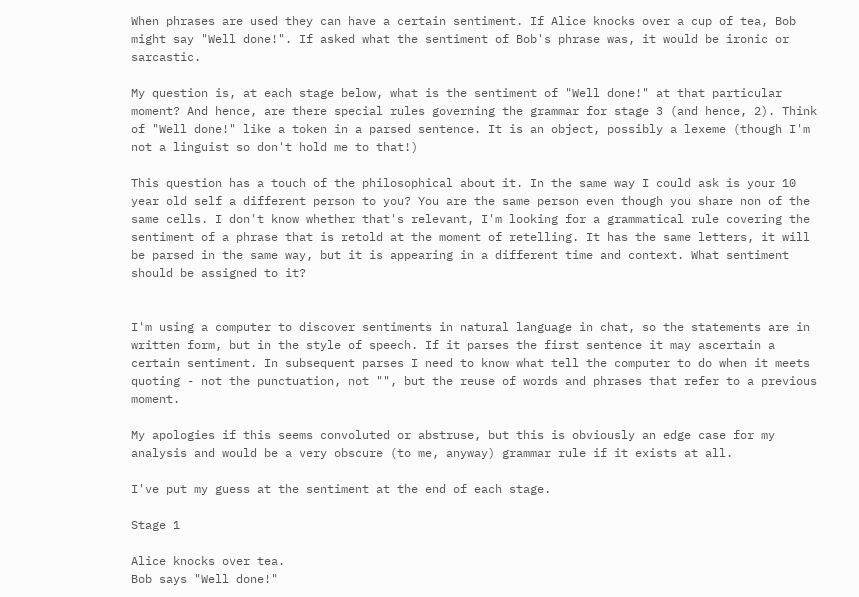When phrases are used they can have a certain sentiment. If Alice knocks over a cup of tea, Bob might say "Well done!". If asked what the sentiment of Bob's phrase was, it would be ironic or sarcastic.

My question is, at each stage below, what is the sentiment of "Well done!" at that particular moment? And hence, are there special rules governing the grammar for stage 3 (and hence, 2). Think of "Well done!" like a token in a parsed sentence. It is an object, possibly a lexeme (though I'm not a linguist so don't hold me to that!)

This question has a touch of the philosophical about it. In the same way I could ask is your 10 year old self a different person to you? You are the same person even though you share non of the same cells. I don't know whether that's relevant, I'm looking for a grammatical rule covering the sentiment of a phrase that is retold at the moment of retelling. It has the same letters, it will be parsed in the same way, but it is appearing in a different time and context. What sentiment should be assigned to it?


I'm using a computer to discover sentiments in natural language in chat, so the statements are in written form, but in the style of speech. If it parses the first sentence it may ascertain a certain sentiment. In subsequent parses I need to know what tell the computer to do when it meets quoting - not the punctuation, not "", but the reuse of words and phrases that refer to a previous moment.

My apologies if this seems convoluted or abstruse, but this is obviously an edge case for my analysis and would be a very obscure (to me, anyway) grammar rule if it exists at all.

I've put my guess at the sentiment at the end of each stage.

Stage 1

Alice knocks over tea.
Bob says "Well done!"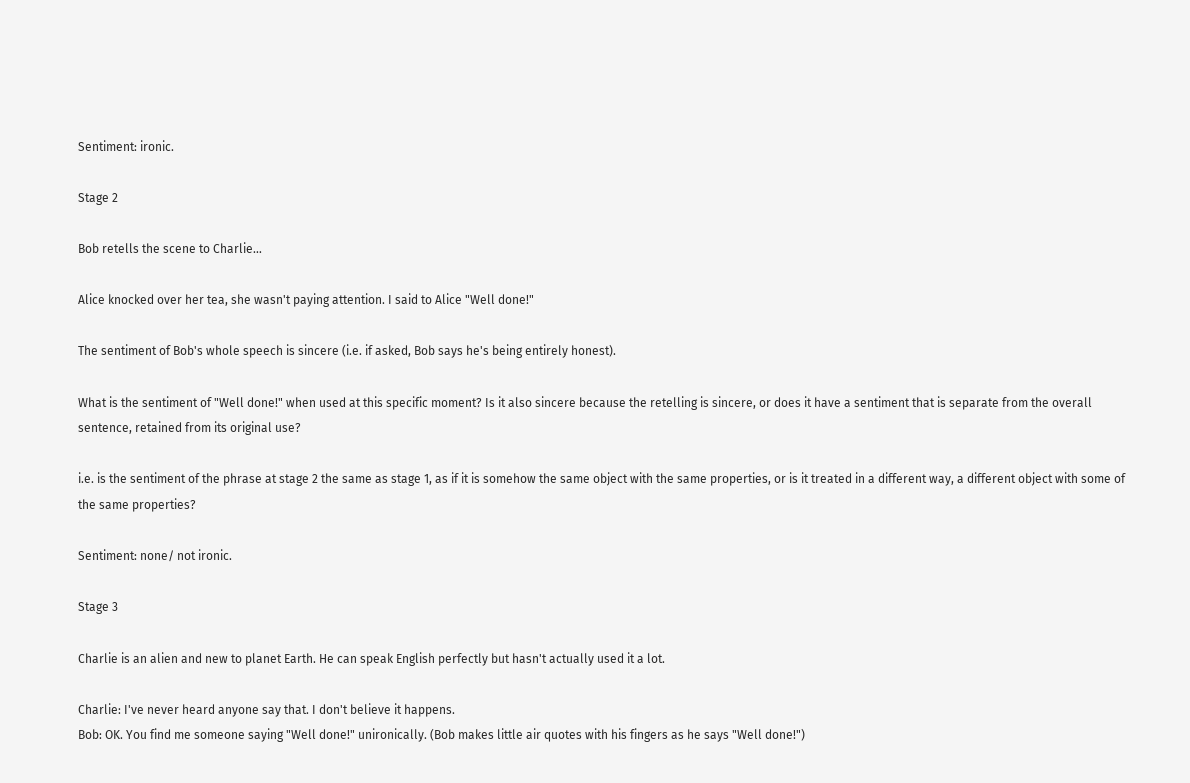Sentiment: ironic.

Stage 2

Bob retells the scene to Charlie…

Alice knocked over her tea, she wasn't paying attention. I said to Alice "Well done!"

The sentiment of Bob's whole speech is sincere (i.e. if asked, Bob says he's being entirely honest).

What is the sentiment of "Well done!" when used at this specific moment? Is it also sincere because the retelling is sincere, or does it have a sentiment that is separate from the overall sentence, retained from its original use?

i.e. is the sentiment of the phrase at stage 2 the same as stage 1, as if it is somehow the same object with the same properties, or is it treated in a different way, a different object with some of the same properties?

Sentiment: none/ not ironic.

Stage 3

Charlie is an alien and new to planet Earth. He can speak English perfectly but hasn't actually used it a lot.

Charlie: I've never heard anyone say that. I don't believe it happens.
Bob: OK. You find me someone saying "Well done!" unironically. (Bob makes little air quotes with his fingers as he says "Well done!")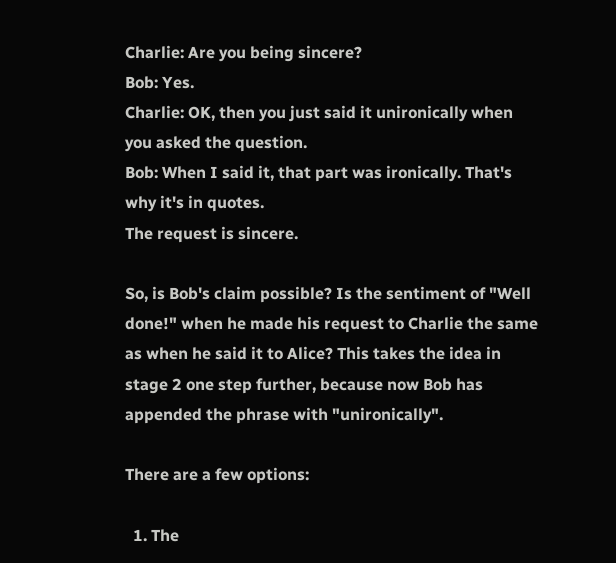Charlie: Are you being sincere?
Bob: Yes.
Charlie: OK, then you just said it unironically when you asked the question.
Bob: When I said it, that part was ironically. That's why it's in quotes.
The request is sincere.

So, is Bob's claim possible? Is the sentiment of "Well done!" when he made his request to Charlie the same as when he said it to Alice? This takes the idea in stage 2 one step further, because now Bob has appended the phrase with "unironically".

There are a few options:

  1. The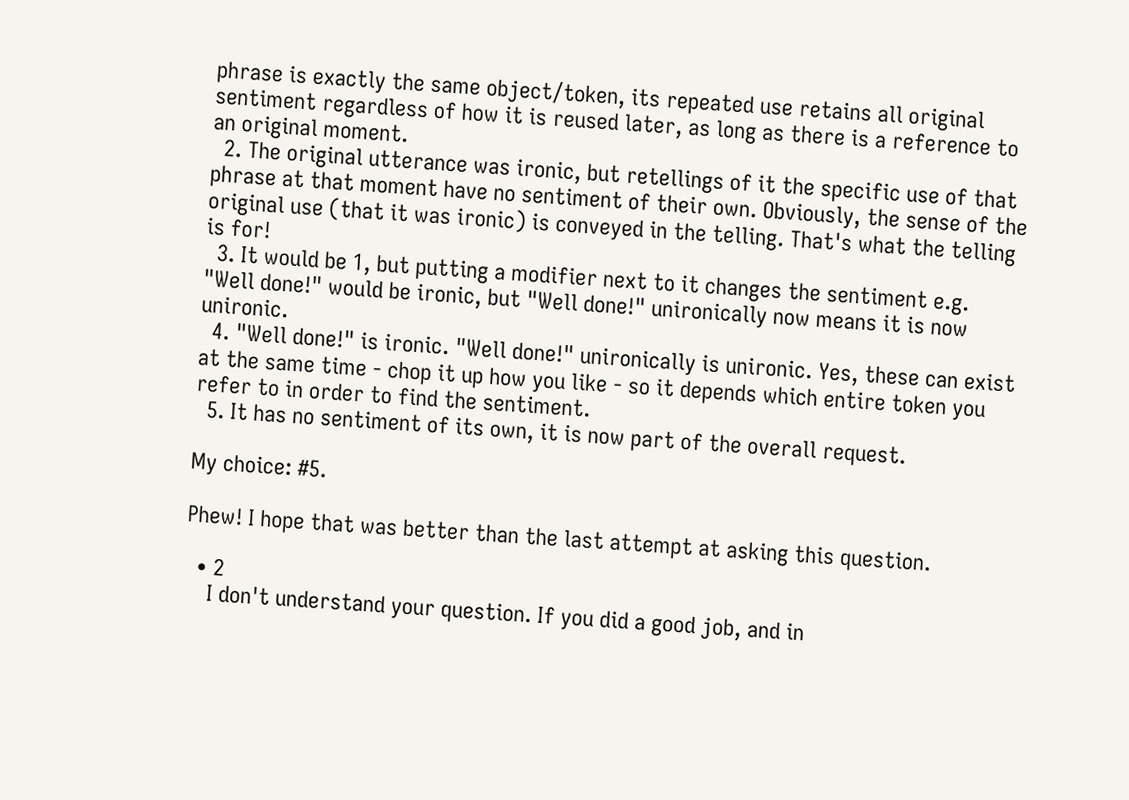phrase is exactly the same object/token, its repeated use retains all original sentiment regardless of how it is reused later, as long as there is a reference to an original moment.
  2. The original utterance was ironic, but retellings of it the specific use of that phrase at that moment have no sentiment of their own. Obviously, the sense of the original use (that it was ironic) is conveyed in the telling. That's what the telling is for!
  3. It would be 1, but putting a modifier next to it changes the sentiment e.g. "Well done!" would be ironic, but "Well done!" unironically now means it is now unironic.
  4. "Well done!" is ironic. "Well done!" unironically is unironic. Yes, these can exist at the same time - chop it up how you like - so it depends which entire token you refer to in order to find the sentiment.
  5. It has no sentiment of its own, it is now part of the overall request.

My choice: #5.

Phew! I hope that was better than the last attempt at asking this question.

  • 2
    I don't understand your question. If you did a good job, and in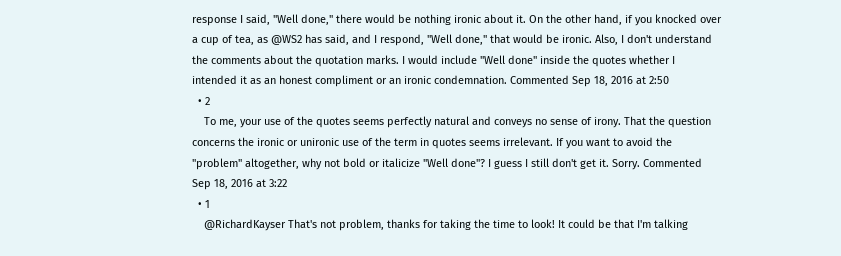response I said, "Well done," there would be nothing ironic about it. On the other hand, if you knocked over a cup of tea, as @WS2 has said, and I respond, "Well done," that would be ironic. Also, I don't understand the comments about the quotation marks. I would include "Well done" inside the quotes whether I intended it as an honest compliment or an ironic condemnation. Commented Sep 18, 2016 at 2:50
  • 2
    To me, your use of the quotes seems perfectly natural and conveys no sense of irony. That the question concerns the ironic or unironic use of the term in quotes seems irrelevant. If you want to avoid the "problem" altogether, why not bold or italicize "Well done"? I guess I still don't get it. Sorry. Commented Sep 18, 2016 at 3:22
  • 1
    @RichardKayser That's not problem, thanks for taking the time to look! It could be that I'm talking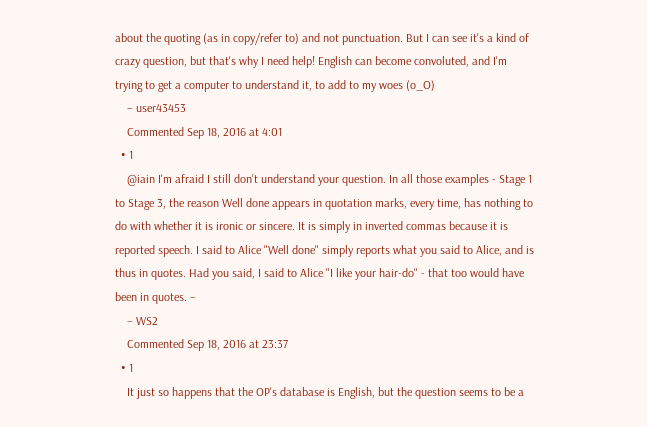about the quoting (as in copy/refer to) and not punctuation. But I can see it's a kind of crazy question, but that's why I need help! English can become convoluted, and I'm trying to get a computer to understand it, to add to my woes (o_O)
    – user43453
    Commented Sep 18, 2016 at 4:01
  • 1
    @iain I'm afraid I still don't understand your question. In all those examples - Stage 1 to Stage 3, the reason Well done appears in quotation marks, every time, has nothing to do with whether it is ironic or sincere. It is simply in inverted commas because it is reported speech. I said to Alice "Well done" simply reports what you said to Alice, and is thus in quotes. Had you said, I said to Alice "I like your hair-do" - that too would have been in quotes. –
    – WS2
    Commented Sep 18, 2016 at 23:37
  • 1
    It just so happens that the OP's database is English, but the question seems to be a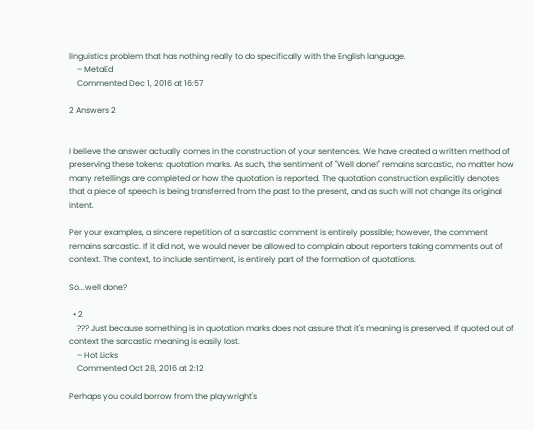linguistics problem that has nothing really to do specifically with the English language.
    – MetaEd
    Commented Dec 1, 2016 at 16:57

2 Answers 2


I believe the answer actually comes in the construction of your sentences. We have created a written method of preserving these tokens: quotation marks. As such, the sentiment of "Well done!" remains sarcastic, no matter how many retellings are completed or how the quotation is reported. The quotation construction explicitly denotes that a piece of speech is being transferred from the past to the present, and as such will not change its original intent.

Per your examples, a sincere repetition of a sarcastic comment is entirely possible; however, the comment remains sarcastic. If it did not, we would never be allowed to complain about reporters taking comments out of context. The context, to include sentiment, is entirely part of the formation of quotations.

So...well done?

  • 2
    ??? Just because something is in quotation marks does not assure that it's meaning is preserved. If quoted out of context the sarcastic meaning is easily lost.
    – Hot Licks
    Commented Oct 28, 2016 at 2:12

Perhaps you could borrow from the playwright's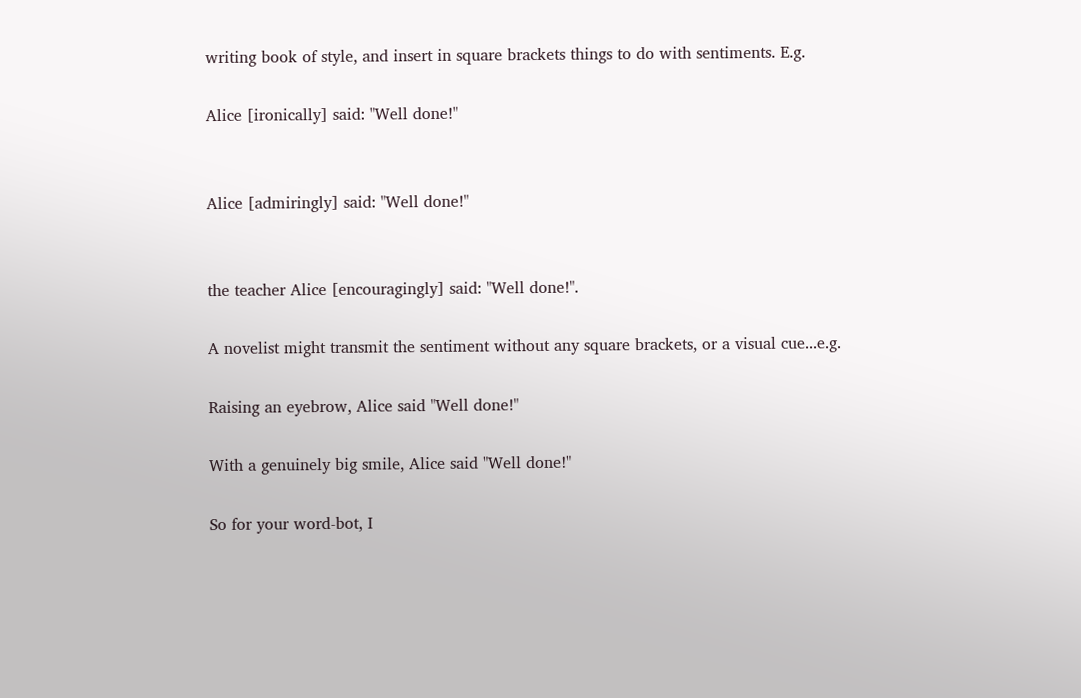writing book of style, and insert in square brackets things to do with sentiments. E.g.

Alice [ironically] said: "Well done!"


Alice [admiringly] said: "Well done!"


the teacher Alice [encouragingly] said: "Well done!".

A novelist might transmit the sentiment without any square brackets, or a visual cue...e.g.

Raising an eyebrow, Alice said "Well done!"

With a genuinely big smile, Alice said "Well done!"

So for your word-bot, I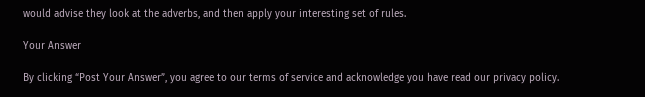would advise they look at the adverbs, and then apply your interesting set of rules.

Your Answer

By clicking “Post Your Answer”, you agree to our terms of service and acknowledge you have read our privacy policy.